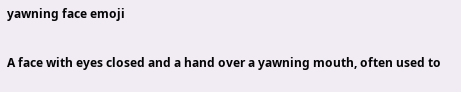yawning face emoji

A face with eyes closed and a hand over a yawning mouth, often used to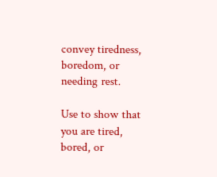convey tiredness, boredom, or needing rest.

Use to show that you are tired, bored, or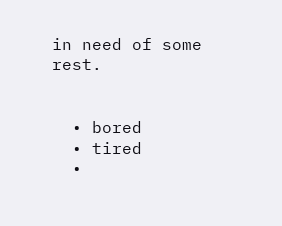in need of some rest.


  • bored
  • tired
  •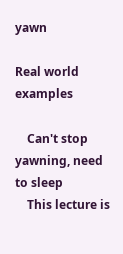yawn

Real world examples

    Can't stop yawning, need to sleep
    This lecture is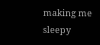making me sleepy